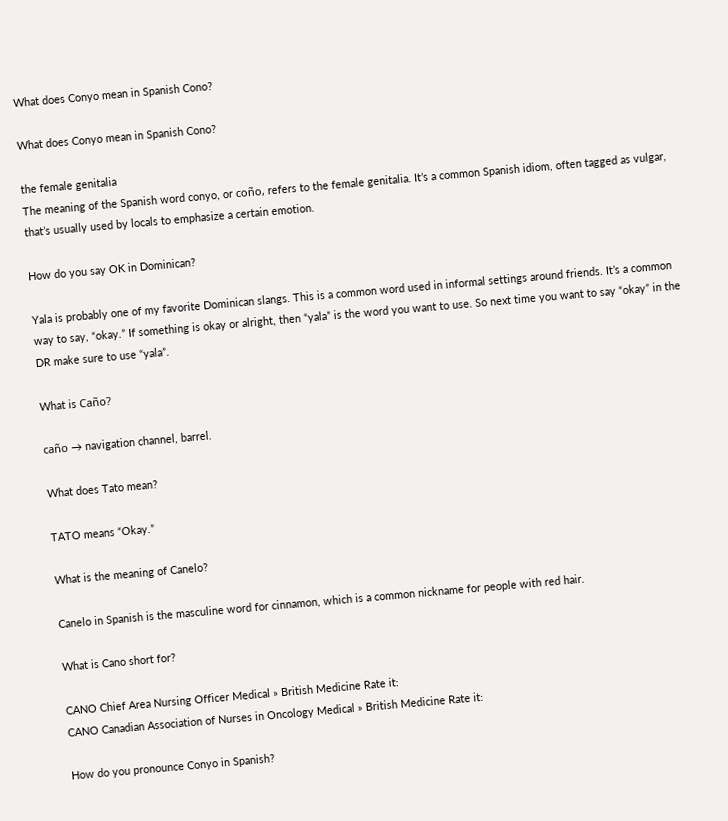What does Conyo mean in Spanish Cono?

What does Conyo mean in Spanish Cono?

the female genitalia
The meaning of the Spanish word conyo, or coño, refers to the female genitalia. It’s a common Spanish idiom, often tagged as vulgar, that’s usually used by locals to emphasize a certain emotion.

How do you say OK in Dominican?

Yala is probably one of my favorite Dominican slangs. This is a common word used in informal settings around friends. It’s a common way to say, “okay.” If something is okay or alright, then “yala” is the word you want to use. So next time you want to say “okay” in the DR make sure to use “yala”.

What is Caño?

caño → navigation channel, barrel.

What does Tato mean?

TATO means “Okay.”

What is the meaning of Canelo?

Canelo in Spanish is the masculine word for cinnamon, which is a common nickname for people with red hair.

What is Cano short for?

CANO Chief Area Nursing Officer Medical » British Medicine Rate it:
CANO Canadian Association of Nurses in Oncology Medical » British Medicine Rate it:

How do you pronounce Conyo in Spanish?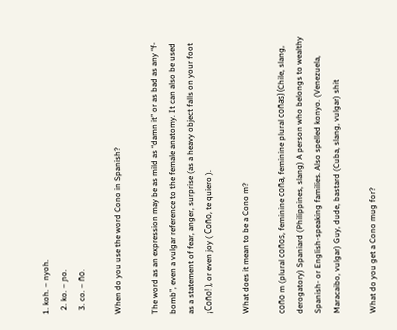1. koh. – nyoh.
  2. ko. – ɲo.
  3. co. – ño.

When do you use the word Cono in Spanish?

The word as an expression may be as mild as “damn it” or as bad as any “f-bomb”, even a vulgar reference to the female anatomy. It can also be used as a statement of fear, anger, surprise (as a heavy object falls on your foot ¡Coño! ), or even joy ( Coño, te quiero ).

What does it mean to be a Cono m?

coño m (plural coños, feminine coña, feminine plural coñas) (Chile, slang, derogatory) Spaniard (Philippines, slang) A person who belongs to wealthy Spanish- or English-speaking families. Also spelled konyo. (Venezuela, Maracaibo, vulgar) Guy, dude, bastard (Cuba, slang, vulgar) shit

What do you get a Cono mug for?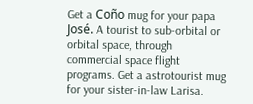Get a Coño mug for your papa José. A tourist to sub-orbital or orbital space, through commercial space flight programs. Get a astrotourist mug for your sister-in-law Larisa.